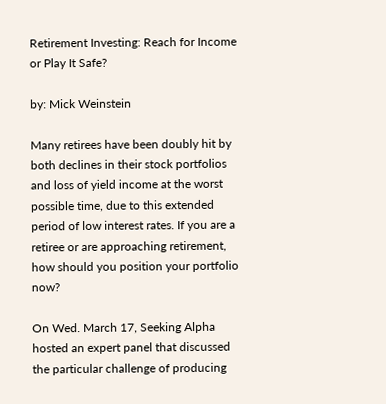Retirement Investing: Reach for Income or Play It Safe?

by: Mick Weinstein

Many retirees have been doubly hit by both declines in their stock portfolios and loss of yield income at the worst possible time, due to this extended period of low interest rates. If you are a retiree or are approaching retirement, how should you position your portfolio now?

On Wed. March 17, Seeking Alpha hosted an expert panel that discussed the particular challenge of producing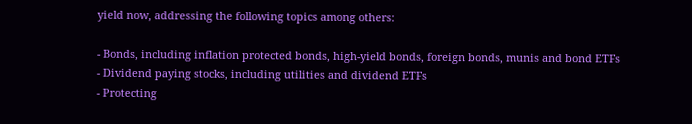yield now, addressing the following topics among others:

- Bonds, including inflation protected bonds, high-yield bonds, foreign bonds, munis and bond ETFs
- Dividend paying stocks, including utilities and dividend ETFs
- Protecting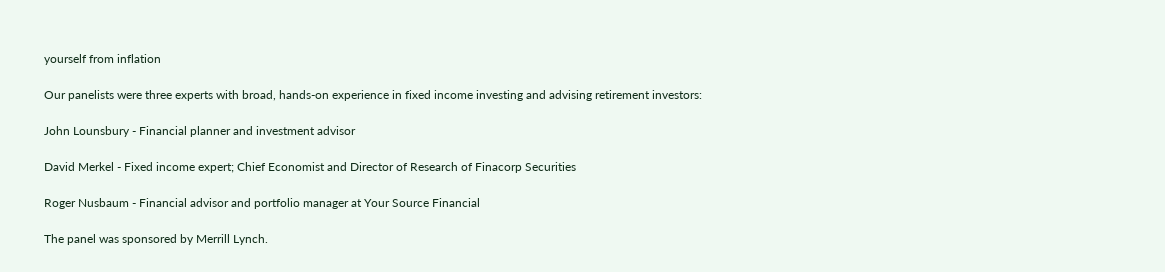yourself from inflation

Our panelists were three experts with broad, hands-on experience in fixed income investing and advising retirement investors:

John Lounsbury - Financial planner and investment advisor

David Merkel - Fixed income expert; Chief Economist and Director of Research of Finacorp Securities

Roger Nusbaum - Financial advisor and portfolio manager at Your Source Financial

The panel was sponsored by Merrill Lynch.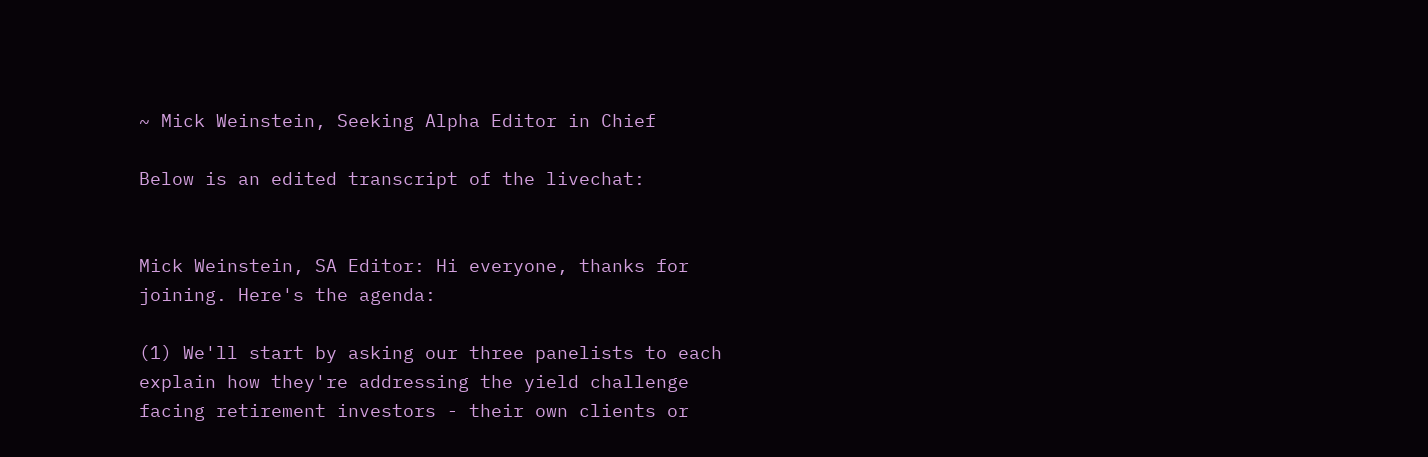~ Mick Weinstein, Seeking Alpha Editor in Chief

Below is an edited transcript of the livechat:


Mick Weinstein, SA Editor: Hi everyone, thanks for joining. Here's the agenda:

(1) We'll start by asking our three panelists to each explain how they're addressing the yield challenge facing retirement investors - their own clients or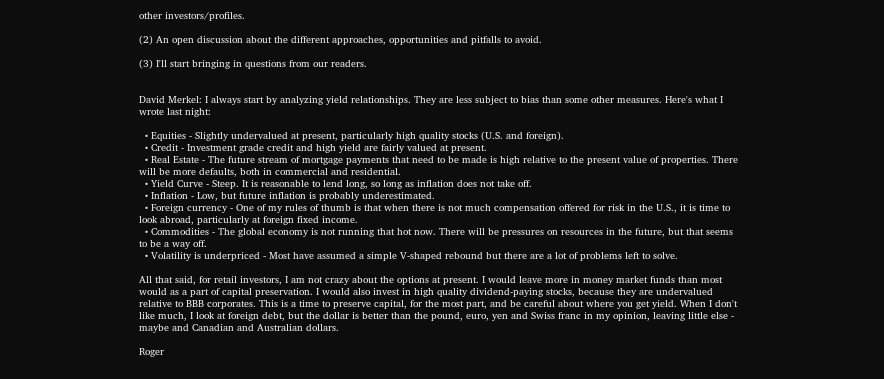other investors/profiles.

(2) An open discussion about the different approaches, opportunities and pitfalls to avoid.

(3) I'll start bringing in questions from our readers.


David Merkel: I always start by analyzing yield relationships. They are less subject to bias than some other measures. Here's what I wrote last night:

  • Equities - Slightly undervalued at present, particularly high quality stocks (U.S. and foreign).
  • Credit - Investment grade credit and high yield are fairly valued at present.
  • Real Estate - The future stream of mortgage payments that need to be made is high relative to the present value of properties. There will be more defaults, both in commercial and residential.
  • Yield Curve - Steep. It is reasonable to lend long, so long as inflation does not take off.
  • Inflation - Low, but future inflation is probably underestimated.
  • Foreign currency - One of my rules of thumb is that when there is not much compensation offered for risk in the U.S., it is time to look abroad, particularly at foreign fixed income.
  • Commodities - The global economy is not running that hot now. There will be pressures on resources in the future, but that seems to be a way off.
  • Volatility is underpriced - Most have assumed a simple V-shaped rebound but there are a lot of problems left to solve.

All that said, for retail investors, I am not crazy about the options at present. I would leave more in money market funds than most would as a part of capital preservation. I would also invest in high quality dividend-paying stocks, because they are undervalued relative to BBB corporates. This is a time to preserve capital, for the most part, and be careful about where you get yield. When I don't like much, I look at foreign debt, but the dollar is better than the pound, euro, yen and Swiss franc in my opinion, leaving little else - maybe and Canadian and Australian dollars.

Roger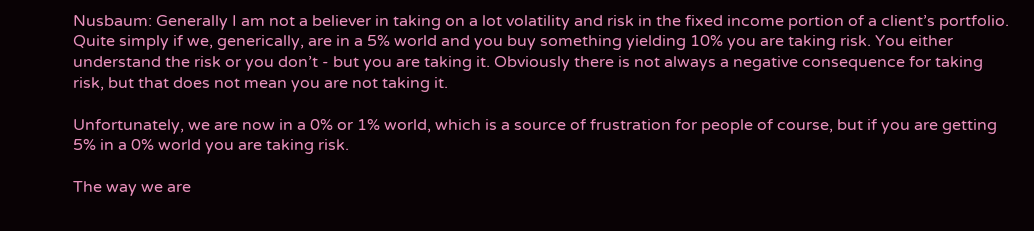Nusbaum: Generally I am not a believer in taking on a lot volatility and risk in the fixed income portion of a client’s portfolio. Quite simply if we, generically, are in a 5% world and you buy something yielding 10% you are taking risk. You either understand the risk or you don’t - but you are taking it. Obviously there is not always a negative consequence for taking risk, but that does not mean you are not taking it.

Unfortunately, we are now in a 0% or 1% world, which is a source of frustration for people of course, but if you are getting 5% in a 0% world you are taking risk.

The way we are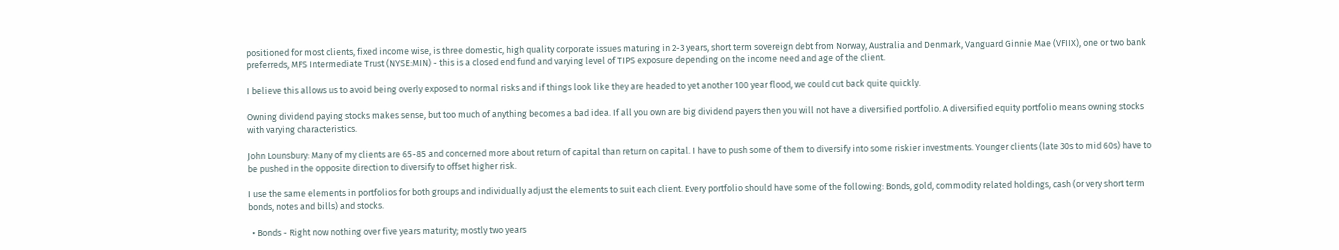positioned for most clients, fixed income wise, is three domestic, high quality corporate issues maturing in 2-3 years, short term sovereign debt from Norway, Australia and Denmark, Vanguard Ginnie Mae (VFIIX), one or two bank preferreds, MFS Intermediate Trust (NYSE:MIN) - this is a closed end fund and varying level of TIPS exposure depending on the income need and age of the client.

I believe this allows us to avoid being overly exposed to normal risks and if things look like they are headed to yet another 100 year flood, we could cut back quite quickly.

Owning dividend paying stocks makes sense, but too much of anything becomes a bad idea. If all you own are big dividend payers then you will not have a diversified portfolio. A diversified equity portfolio means owning stocks with varying characteristics.

John Lounsbury: Many of my clients are 65-85 and concerned more about return of capital than return on capital. I have to push some of them to diversify into some riskier investments. Younger clients (late 30s to mid 60s) have to be pushed in the opposite direction to diversify to offset higher risk.

I use the same elements in portfolios for both groups and individually adjust the elements to suit each client. Every portfolio should have some of the following: Bonds, gold, commodity related holdings, cash (or very short term bonds, notes and bills) and stocks.

  • Bonds - Right now nothing over five years maturity; mostly two years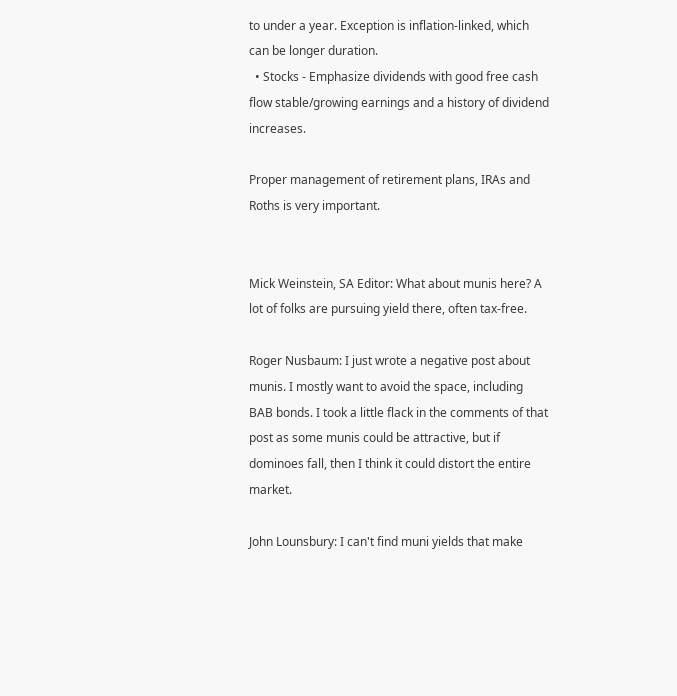to under a year. Exception is inflation-linked, which can be longer duration.
  • Stocks - Emphasize dividends with good free cash flow stable/growing earnings and a history of dividend increases.

Proper management of retirement plans, IRAs and Roths is very important.


Mick Weinstein, SA Editor: What about munis here? A lot of folks are pursuing yield there, often tax-free.

Roger Nusbaum: I just wrote a negative post about munis. I mostly want to avoid the space, including BAB bonds. I took a little flack in the comments of that post as some munis could be attractive, but if dominoes fall, then I think it could distort the entire market.

John Lounsbury: I can't find muni yields that make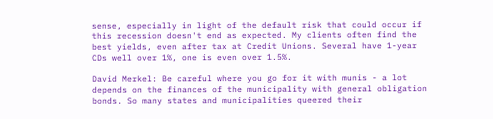sense, especially in light of the default risk that could occur if this recession doesn't end as expected. My clients often find the best yields, even after tax at Credit Unions. Several have 1-year CDs well over 1%, one is even over 1.5%.

David Merkel: Be careful where you go for it with munis - a lot depends on the finances of the municipality with general obligation bonds. So many states and municipalities queered their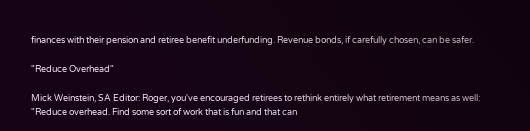finances with their pension and retiree benefit underfunding. Revenue bonds, if carefully chosen, can be safer.

"Reduce Overhead"

Mick Weinstein, SA Editor: Roger, you've encouraged retirees to rethink entirely what retirement means as well: "Reduce overhead. Find some sort of work that is fun and that can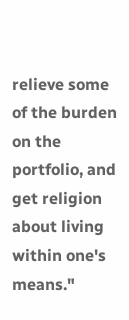relieve some of the burden on the portfolio, and get religion about living within one's means."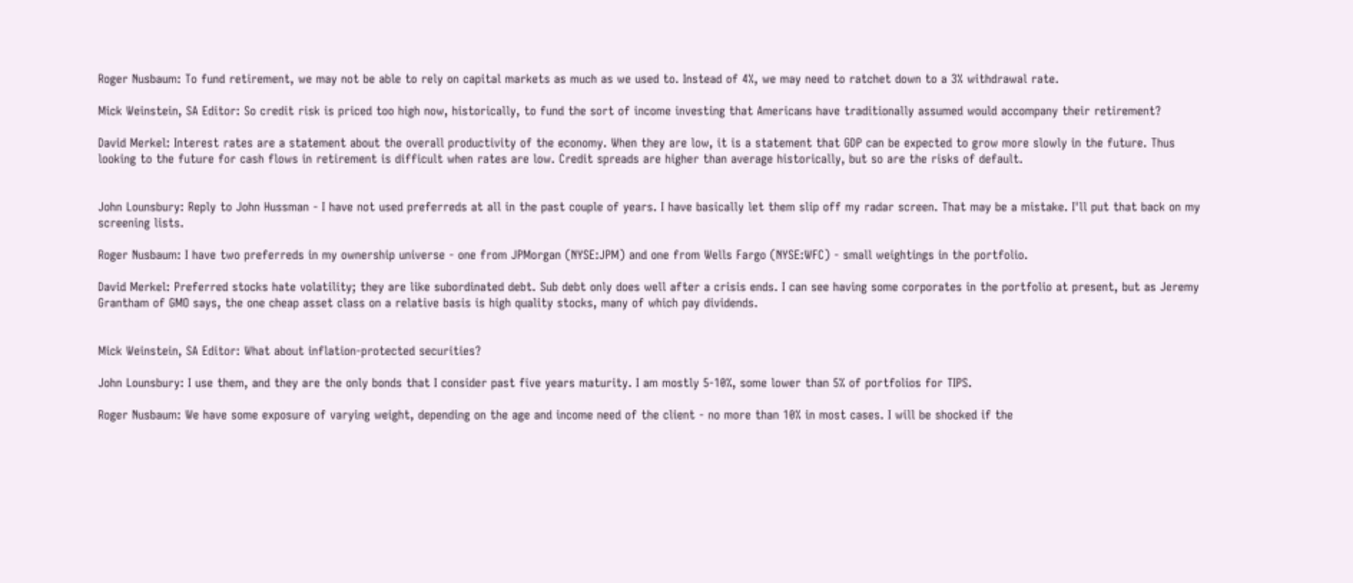Roger Nusbaum: To fund retirement, we may not be able to rely on capital markets as much as we used to. Instead of 4%, we may need to ratchet down to a 3% withdrawal rate.

Mick Weinstein, SA Editor: So credit risk is priced too high now, historically, to fund the sort of income investing that Americans have traditionally assumed would accompany their retirement?

David Merkel: Interest rates are a statement about the overall productivity of the economy. When they are low, it is a statement that GDP can be expected to grow more slowly in the future. Thus looking to the future for cash flows in retirement is difficult when rates are low. Credit spreads are higher than average historically, but so are the risks of default.


John Lounsbury: Reply to John Hussman - I have not used preferreds at all in the past couple of years. I have basically let them slip off my radar screen. That may be a mistake. I'll put that back on my screening lists.

Roger Nusbaum: I have two preferreds in my ownership universe - one from JPMorgan (NYSE:JPM) and one from Wells Fargo (NYSE:WFC) - small weightings in the portfolio.

David Merkel: Preferred stocks hate volatility; they are like subordinated debt. Sub debt only does well after a crisis ends. I can see having some corporates in the portfolio at present, but as Jeremy Grantham of GMO says, the one cheap asset class on a relative basis is high quality stocks, many of which pay dividends.


Mick Weinstein, SA Editor: What about inflation-protected securities?

John Lounsbury: I use them, and they are the only bonds that I consider past five years maturity. I am mostly 5-10%, some lower than 5% of portfolios for TIPS.

Roger Nusbaum: We have some exposure of varying weight, depending on the age and income need of the client - no more than 10% in most cases. I will be shocked if the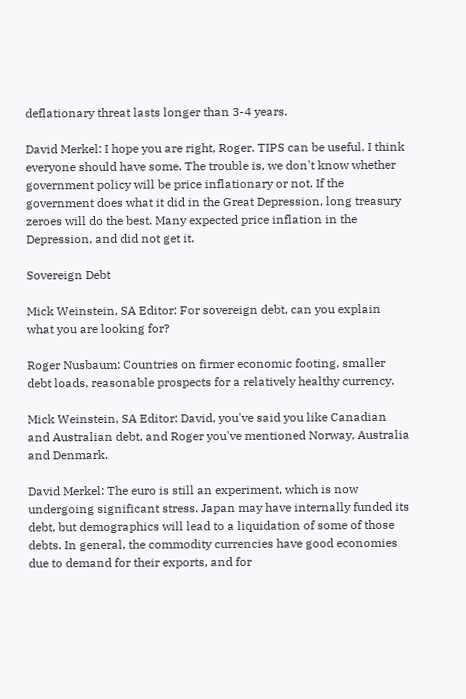deflationary threat lasts longer than 3-4 years.

David Merkel: I hope you are right, Roger. TIPS can be useful. I think everyone should have some. The trouble is, we don't know whether government policy will be price inflationary or not. If the government does what it did in the Great Depression, long treasury zeroes will do the best. Many expected price inflation in the Depression, and did not get it.

Sovereign Debt

Mick Weinstein, SA Editor: For sovereign debt, can you explain what you are looking for?

Roger Nusbaum: Countries on firmer economic footing, smaller debt loads, reasonable prospects for a relatively healthy currency.

Mick Weinstein, SA Editor: David, you've said you like Canadian and Australian debt, and Roger you've mentioned Norway, Australia and Denmark.

David Merkel: The euro is still an experiment, which is now undergoing significant stress. Japan may have internally funded its debt, but demographics will lead to a liquidation of some of those debts. In general, the commodity currencies have good economies due to demand for their exports, and for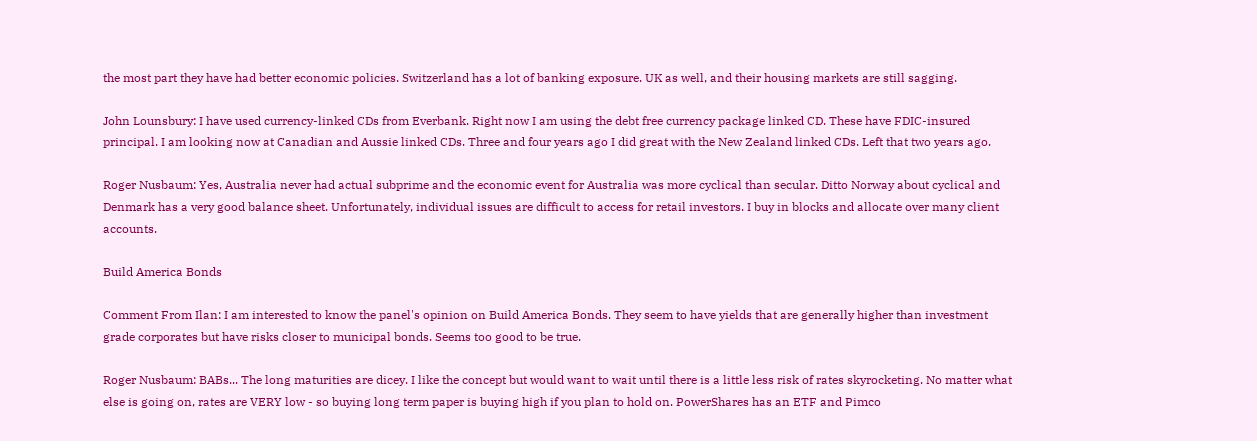the most part they have had better economic policies. Switzerland has a lot of banking exposure. UK as well, and their housing markets are still sagging.

John Lounsbury: I have used currency-linked CDs from Everbank. Right now I am using the debt free currency package linked CD. These have FDIC-insured principal. I am looking now at Canadian and Aussie linked CDs. Three and four years ago I did great with the New Zealand linked CDs. Left that two years ago.

Roger Nusbaum: Yes, Australia never had actual subprime and the economic event for Australia was more cyclical than secular. Ditto Norway about cyclical and Denmark has a very good balance sheet. Unfortunately, individual issues are difficult to access for retail investors. I buy in blocks and allocate over many client accounts.

Build America Bonds

Comment From Ilan: I am interested to know the panel's opinion on Build America Bonds. They seem to have yields that are generally higher than investment grade corporates but have risks closer to municipal bonds. Seems too good to be true.

Roger Nusbaum: BABs... The long maturities are dicey. I like the concept but would want to wait until there is a little less risk of rates skyrocketing. No matter what else is going on, rates are VERY low - so buying long term paper is buying high if you plan to hold on. PowerShares has an ETF and Pimco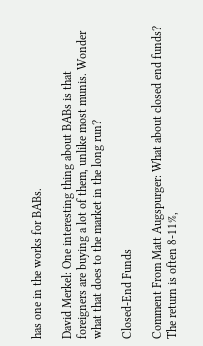has one in the works for BABs.

David Merkel: One interesting thing about BABs is that foreigners are buying a lot of them, unlike most munis. Wonder what that does to the market in the long run?

Closed-End Funds

Comment From Matt Augspurger: What about closed end funds? The return is often 8-11%,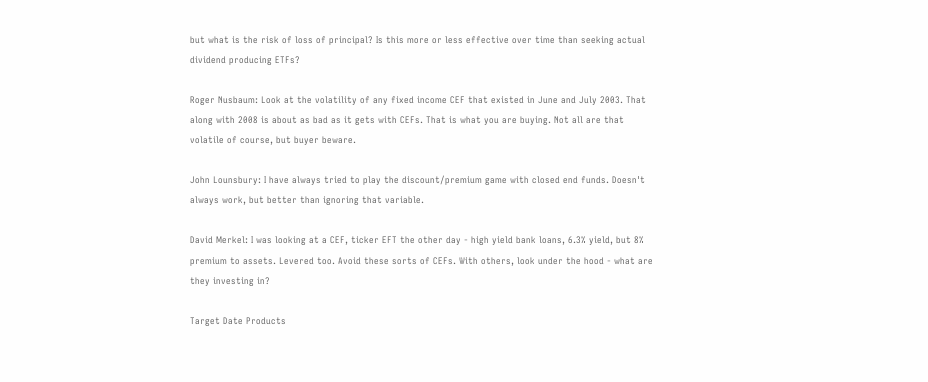but what is the risk of loss of principal? Is this more or less effective over time than seeking actual dividend producing ETFs?

Roger Nusbaum: Look at the volatility of any fixed income CEF that existed in June and July 2003. That along with 2008 is about as bad as it gets with CEFs. That is what you are buying. Not all are that volatile of course, but buyer beware.

John Lounsbury: I have always tried to play the discount/premium game with closed end funds. Doesn't always work, but better than ignoring that variable.

David Merkel: I was looking at a CEF, ticker EFT the other day - high yield bank loans, 6.3% yield, but 8% premium to assets. Levered too. Avoid these sorts of CEFs. With others, look under the hood - what are they investing in?

Target Date Products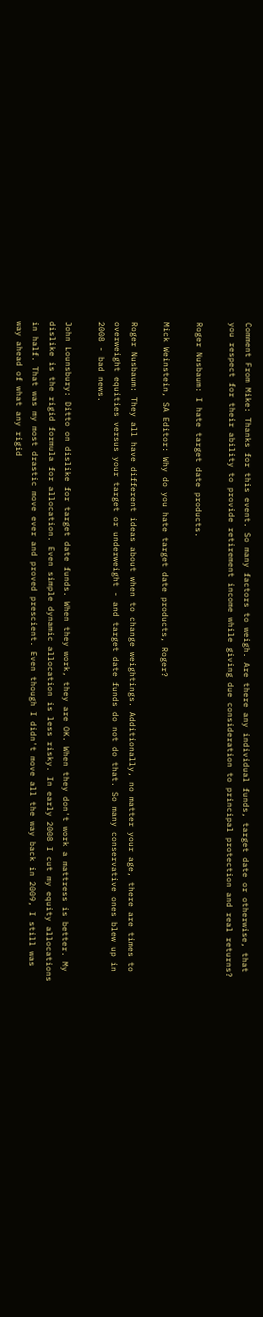Comment From Mike: Thanks for this event. So many factors to weigh. Are there any individual funds, target date or otherwise, that you respect for their ability to provide retirement income while giving due consideration to principal protection and real returns?

Roger Nusbaum: I hate target date products.

Mick Weinstein, SA Editor: Why do you hate target date products, Roger?

Roger Nusbaum: They all have different ideas about when to change weightings. Additionally, no matter your age, there are times to overweight equities versus your target or underweight - and target date funds do not do that. So many conservative ones blew up in 2008 - bad news.

John Lounsbury: Ditto on dislike for target date funds. When they work, they are OK. When they don't work a mattress is better. My dislike is the rigid formula for allocation. Even simple dynamic allocation is less risky. In early 2008 I cut my equity allocations in half. That was my most drastic move ever and proved prescient. Even though I didn't move all the way back in 2009, I still was way ahead of what any rigid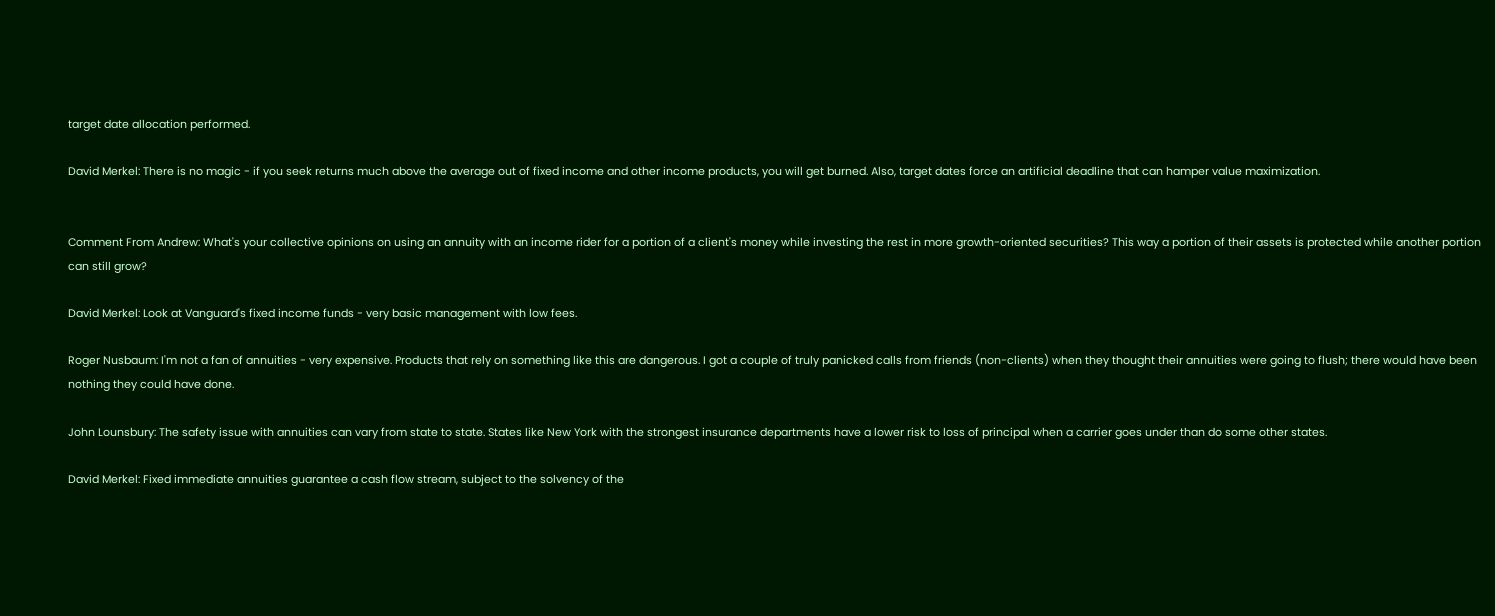target date allocation performed.

David Merkel: There is no magic - if you seek returns much above the average out of fixed income and other income products, you will get burned. Also, target dates force an artificial deadline that can hamper value maximization.


Comment From Andrew: What's your collective opinions on using an annuity with an income rider for a portion of a client's money while investing the rest in more growth-oriented securities? This way a portion of their assets is protected while another portion can still grow?

David Merkel: Look at Vanguard's fixed income funds - very basic management with low fees.

Roger Nusbaum: I'm not a fan of annuities - very expensive. Products that rely on something like this are dangerous. I got a couple of truly panicked calls from friends (non-clients) when they thought their annuities were going to flush; there would have been nothing they could have done.

John Lounsbury: The safety issue with annuities can vary from state to state. States like New York with the strongest insurance departments have a lower risk to loss of principal when a carrier goes under than do some other states.

David Merkel: Fixed immediate annuities guarantee a cash flow stream, subject to the solvency of the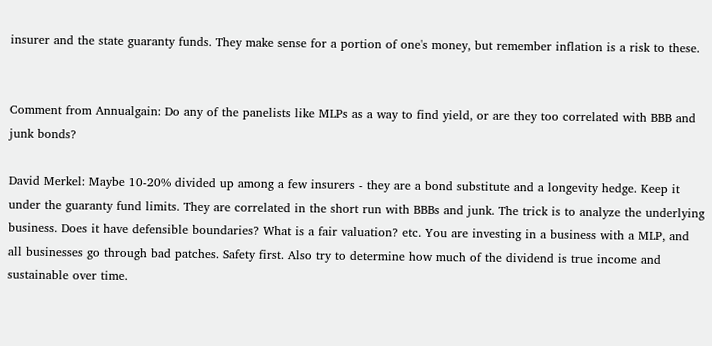insurer and the state guaranty funds. They make sense for a portion of one's money, but remember inflation is a risk to these.


Comment from Annualgain: Do any of the panelists like MLPs as a way to find yield, or are they too correlated with BBB and junk bonds?

David Merkel: Maybe 10-20% divided up among a few insurers - they are a bond substitute and a longevity hedge. Keep it under the guaranty fund limits. They are correlated in the short run with BBBs and junk. The trick is to analyze the underlying business. Does it have defensible boundaries? What is a fair valuation? etc. You are investing in a business with a MLP, and all businesses go through bad patches. Safety first. Also try to determine how much of the dividend is true income and sustainable over time.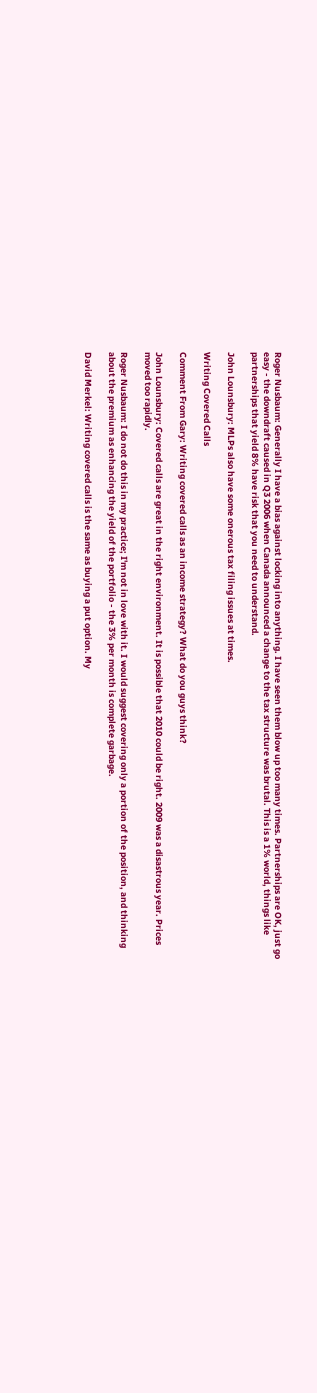Roger Nusbaum: Generally I have a bias against locking into anything. I have seen them blow up too many times. Partnerships are OK, just go easy - the downdraft caused in Q3 2006 when Canada announced a change to the tax structure was brutal. This is a 1% world, things like partnerships that yield 8% have risk that you need to understand.

John Lounsbury: MLPs also have some onerous tax filing issues at times.

Writing Covered Calls

Comment From Gary: Writing covered calls as an income strategy? What do you guys think?

John Lounsbury: Covered calls are great in the right environment. It is possible that 2010 could be right. 2009 was a disastrous year. Prices moved too rapidly.

Roger Nusbaum: I do not do this in my practice; I'm not in love with it. I would suggest covering only a portion of the position, and thinking about the premium as enhancing the yield of the portfolio - the 3% per month is complete garbage.

David Merkel: Writing covered calls is the same as buying a put option. My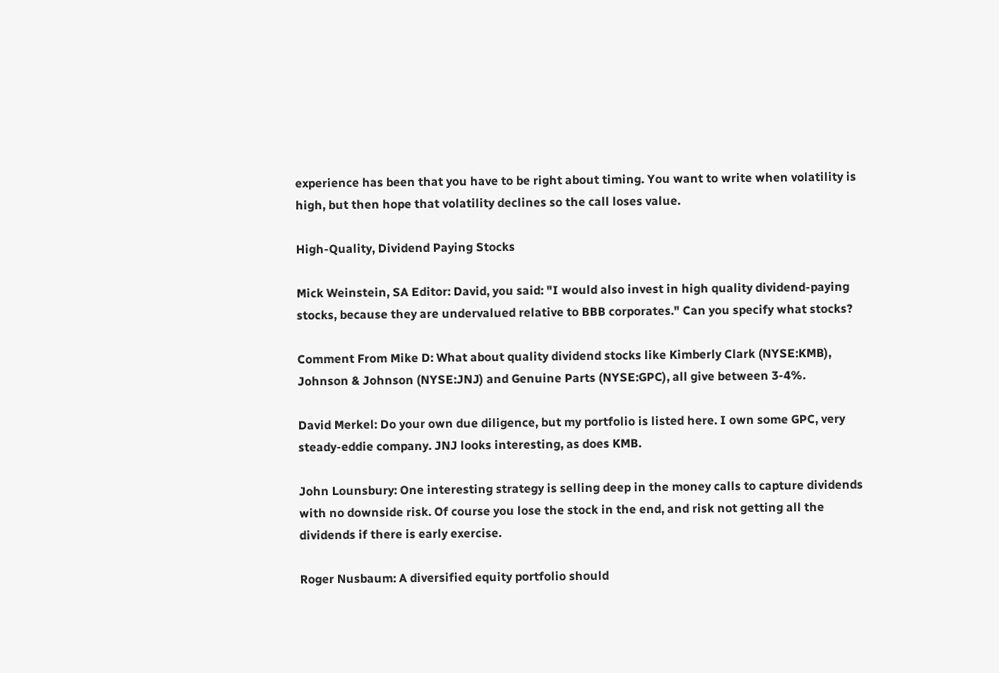experience has been that you have to be right about timing. You want to write when volatility is high, but then hope that volatility declines so the call loses value.

High-Quality, Dividend Paying Stocks

Mick Weinstein, SA Editor: David, you said: "I would also invest in high quality dividend-paying stocks, because they are undervalued relative to BBB corporates." Can you specify what stocks?

Comment From Mike D: What about quality dividend stocks like Kimberly Clark (NYSE:KMB), Johnson & Johnson (NYSE:JNJ) and Genuine Parts (NYSE:GPC), all give between 3-4%.

David Merkel: Do your own due diligence, but my portfolio is listed here. I own some GPC, very steady-eddie company. JNJ looks interesting, as does KMB.

John Lounsbury: One interesting strategy is selling deep in the money calls to capture dividends with no downside risk. Of course you lose the stock in the end, and risk not getting all the dividends if there is early exercise.

Roger Nusbaum: A diversified equity portfolio should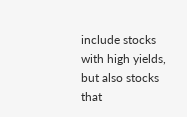include stocks with high yields, but also stocks that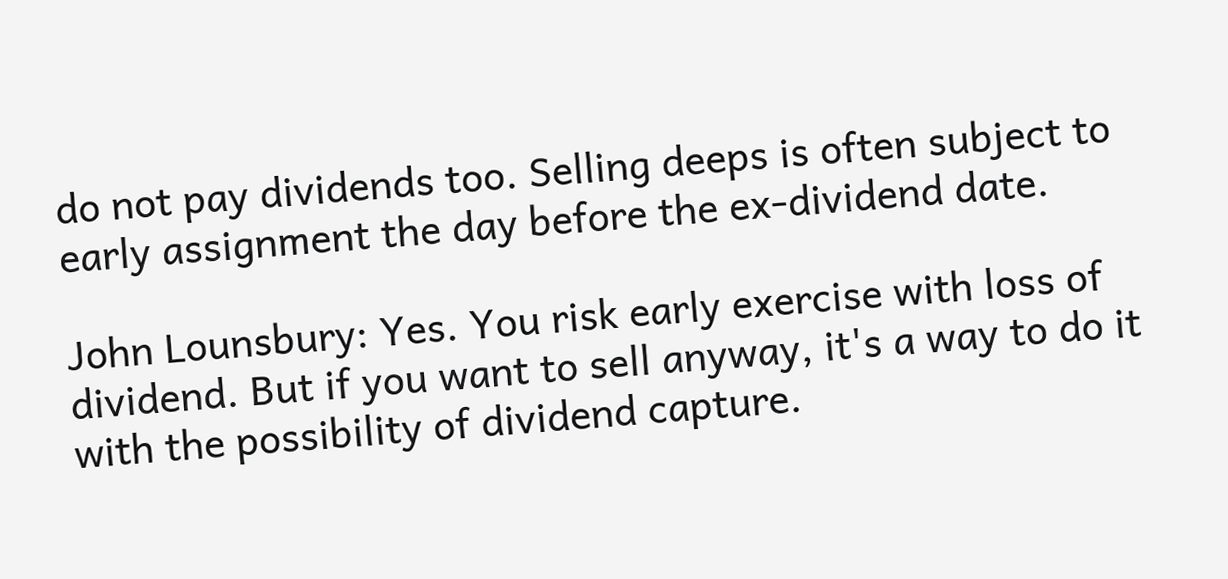do not pay dividends too. Selling deeps is often subject to early assignment the day before the ex-dividend date.

John Lounsbury: Yes. You risk early exercise with loss of dividend. But if you want to sell anyway, it's a way to do it with the possibility of dividend capture.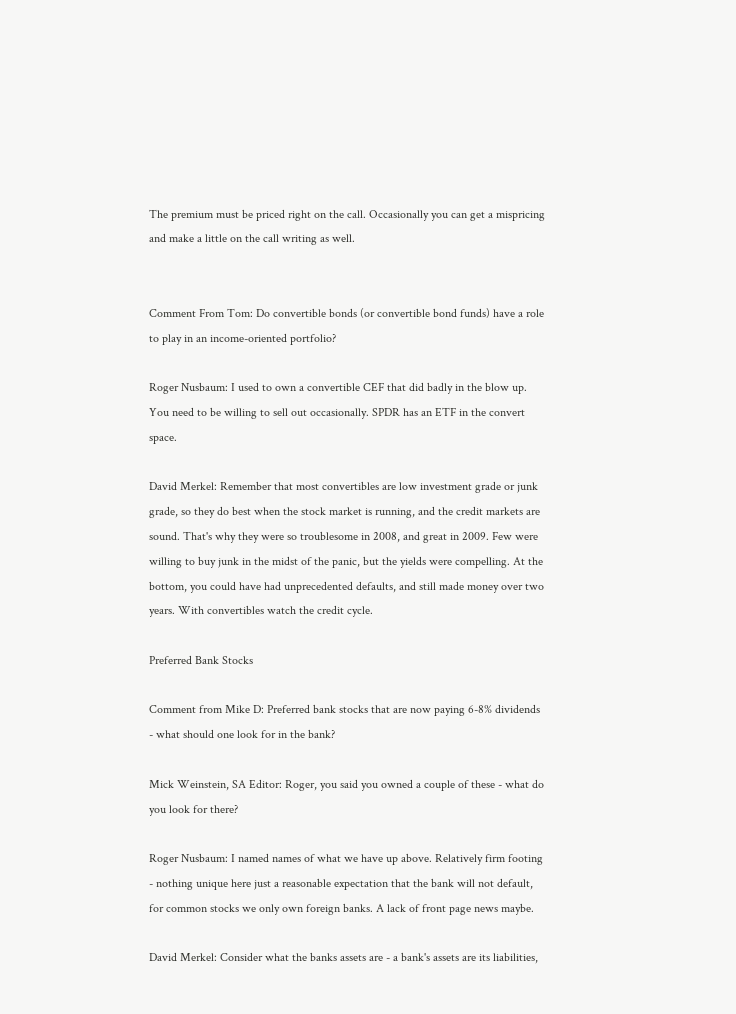The premium must be priced right on the call. Occasionally you can get a mispricing and make a little on the call writing as well.


Comment From Tom: Do convertible bonds (or convertible bond funds) have a role to play in an income-oriented portfolio?

Roger Nusbaum: I used to own a convertible CEF that did badly in the blow up. You need to be willing to sell out occasionally. SPDR has an ETF in the convert space.

David Merkel: Remember that most convertibles are low investment grade or junk grade, so they do best when the stock market is running, and the credit markets are sound. That's why they were so troublesome in 2008, and great in 2009. Few were willing to buy junk in the midst of the panic, but the yields were compelling. At the bottom, you could have had unprecedented defaults, and still made money over two years. With convertibles watch the credit cycle.

Preferred Bank Stocks

Comment from Mike D: Preferred bank stocks that are now paying 6-8% dividends - what should one look for in the bank?

Mick Weinstein, SA Editor: Roger, you said you owned a couple of these - what do you look for there?

Roger Nusbaum: I named names of what we have up above. Relatively firm footing - nothing unique here just a reasonable expectation that the bank will not default, for common stocks we only own foreign banks. A lack of front page news maybe.

David Merkel: Consider what the banks assets are - a bank's assets are its liabilities,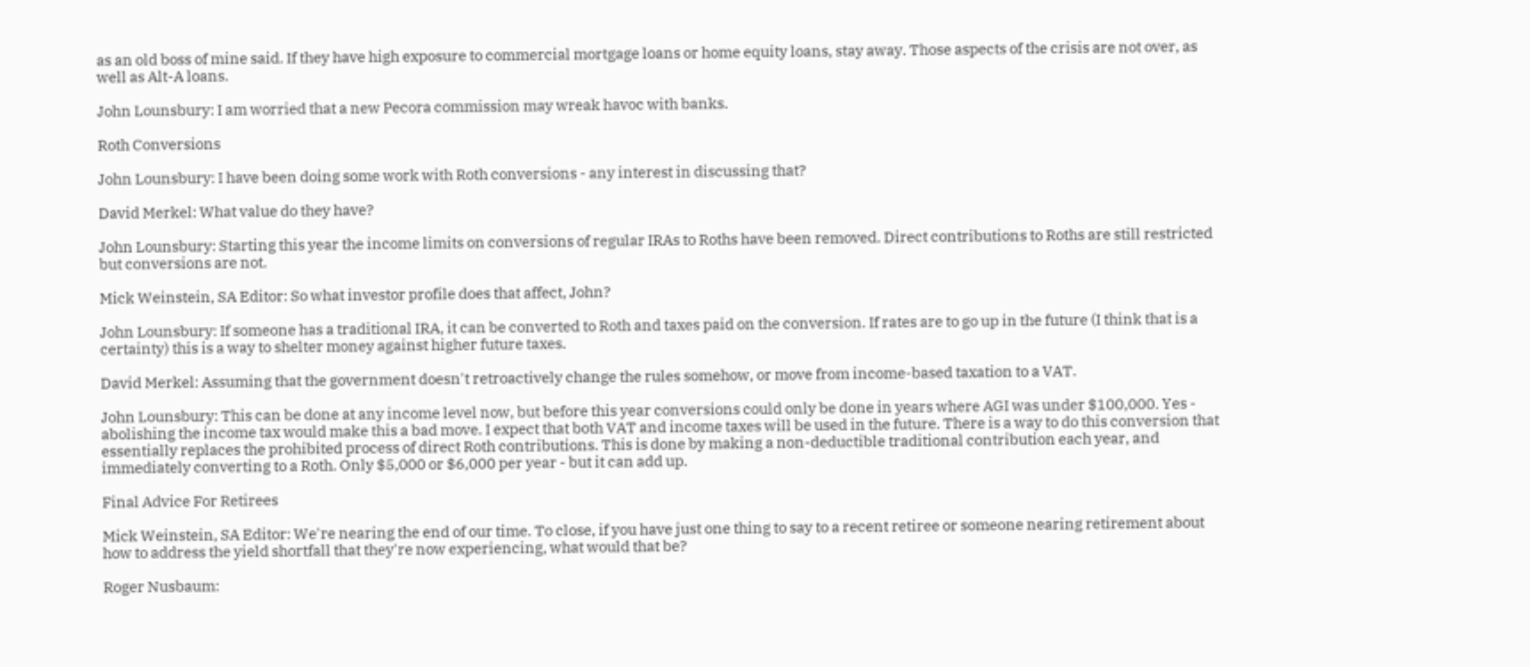as an old boss of mine said. If they have high exposure to commercial mortgage loans or home equity loans, stay away. Those aspects of the crisis are not over, as well as Alt-A loans.

John Lounsbury: I am worried that a new Pecora commission may wreak havoc with banks.

Roth Conversions

John Lounsbury: I have been doing some work with Roth conversions - any interest in discussing that?

David Merkel: What value do they have?

John Lounsbury: Starting this year the income limits on conversions of regular IRAs to Roths have been removed. Direct contributions to Roths are still restricted but conversions are not.

Mick Weinstein, SA Editor: So what investor profile does that affect, John?

John Lounsbury: If someone has a traditional IRA, it can be converted to Roth and taxes paid on the conversion. If rates are to go up in the future (I think that is a certainty) this is a way to shelter money against higher future taxes.

David Merkel: Assuming that the government doesn't retroactively change the rules somehow, or move from income-based taxation to a VAT.

John Lounsbury: This can be done at any income level now, but before this year conversions could only be done in years where AGI was under $100,000. Yes - abolishing the income tax would make this a bad move. I expect that both VAT and income taxes will be used in the future. There is a way to do this conversion that essentially replaces the prohibited process of direct Roth contributions. This is done by making a non-deductible traditional contribution each year, and immediately converting to a Roth. Only $5,000 or $6,000 per year - but it can add up.

Final Advice For Retirees

Mick Weinstein, SA Editor: We're nearing the end of our time. To close, if you have just one thing to say to a recent retiree or someone nearing retirement about how to address the yield shortfall that they're now experiencing, what would that be?

Roger Nusbaum: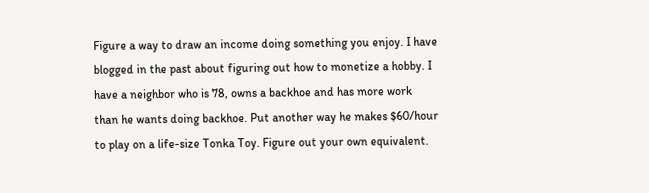Figure a way to draw an income doing something you enjoy. I have blogged in the past about figuring out how to monetize a hobby. I have a neighbor who is 78, owns a backhoe and has more work than he wants doing backhoe. Put another way he makes $60/hour to play on a life-size Tonka Toy. Figure out your own equivalent.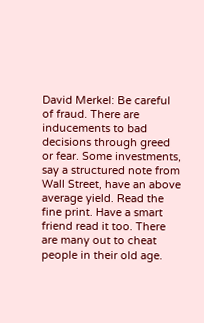David Merkel: Be careful of fraud. There are inducements to bad decisions through greed or fear. Some investments, say a structured note from Wall Street, have an above average yield. Read the fine print. Have a smart friend read it too. There are many out to cheat people in their old age.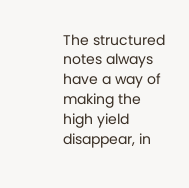The structured notes always have a way of making the high yield disappear, in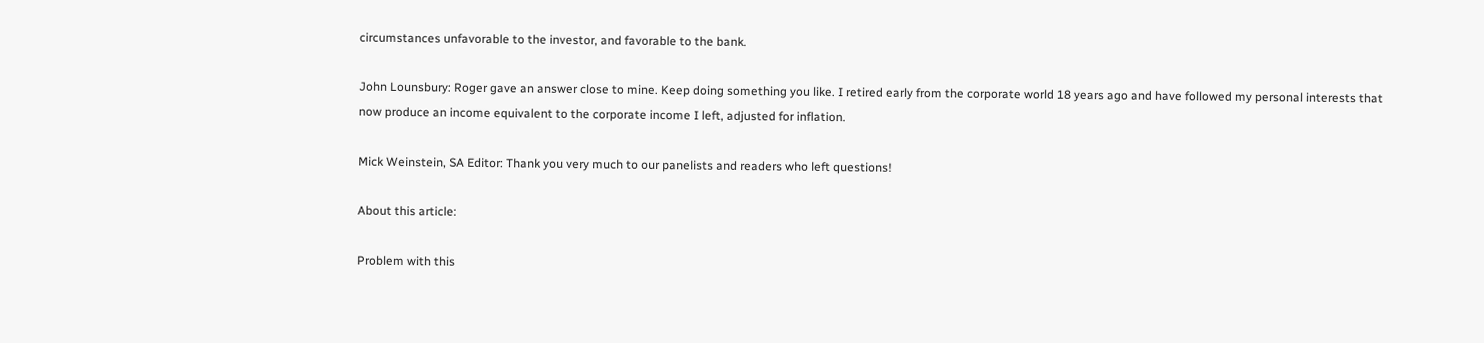circumstances unfavorable to the investor, and favorable to the bank.

John Lounsbury: Roger gave an answer close to mine. Keep doing something you like. I retired early from the corporate world 18 years ago and have followed my personal interests that now produce an income equivalent to the corporate income I left, adjusted for inflation.

Mick Weinstein, SA Editor: Thank you very much to our panelists and readers who left questions!

About this article:

Problem with this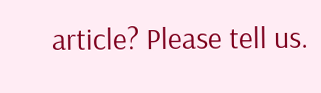article? Please tell us.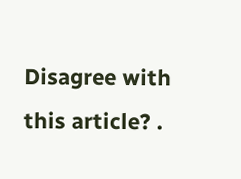Disagree with this article? .